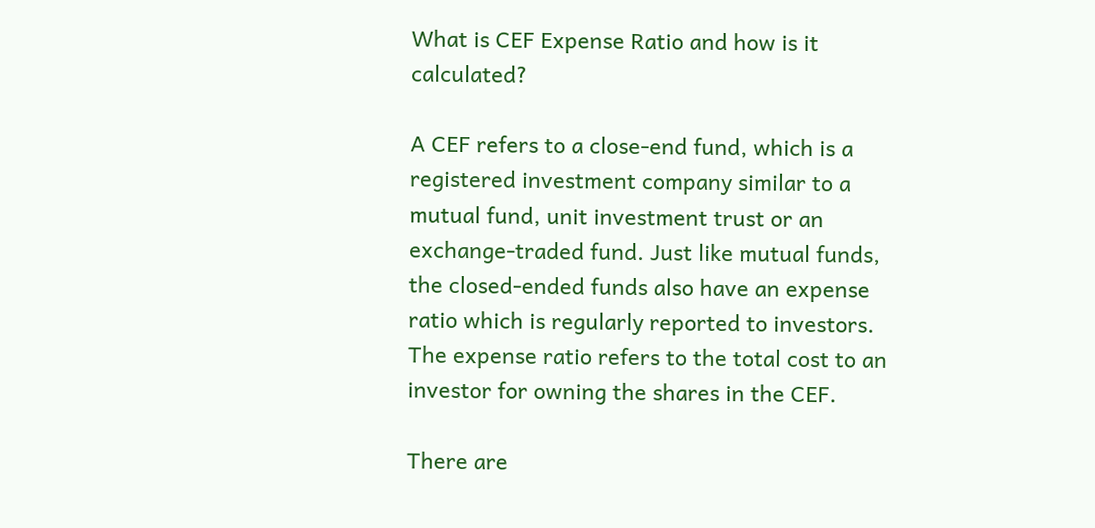What is CEF Expense Ratio and how is it calculated?

A CEF refers to a close-end fund, which is a registered investment company similar to a mutual fund, unit investment trust or an exchange-traded fund. Just like mutual funds, the closed-ended funds also have an expense ratio which is regularly reported to investors. The expense ratio refers to the total cost to an investor for owning the shares in the CEF.

There are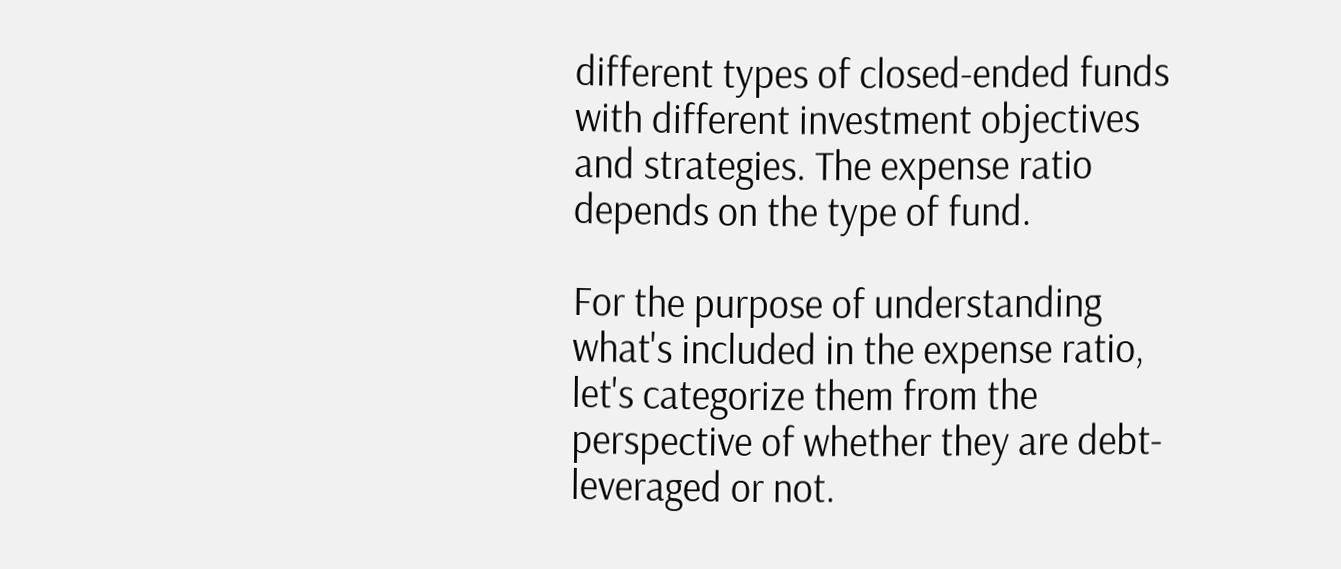different types of closed-ended funds with different investment objectives and strategies. The expense ratio depends on the type of fund.

For the purpose of understanding what's included in the expense ratio, let's categorize them from the perspective of whether they are debt-leveraged or not.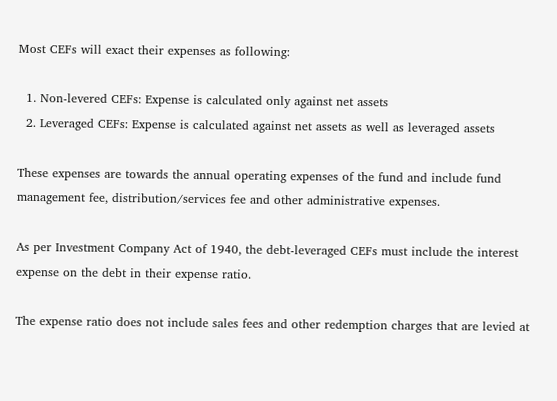Most CEFs will exact their expenses as following:

  1. Non-levered CEFs: Expense is calculated only against net assets
  2. Leveraged CEFs: Expense is calculated against net assets as well as leveraged assets

These expenses are towards the annual operating expenses of the fund and include fund management fee, distribution/services fee and other administrative expenses.

As per Investment Company Act of 1940, the debt-leveraged CEFs must include the interest expense on the debt in their expense ratio.

The expense ratio does not include sales fees and other redemption charges that are levied at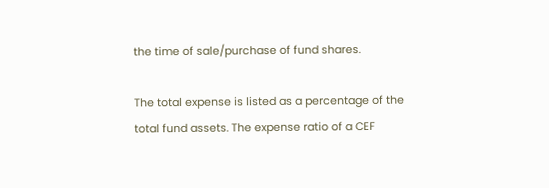the time of sale/purchase of fund shares.

The total expense is listed as a percentage of the total fund assets. The expense ratio of a CEF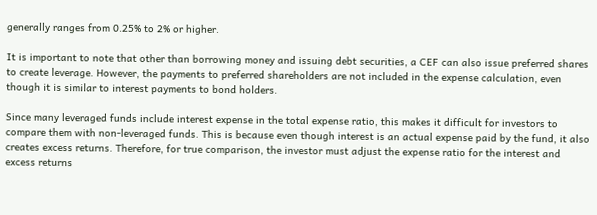generally ranges from 0.25% to 2% or higher.

It is important to note that other than borrowing money and issuing debt securities, a CEF can also issue preferred shares to create leverage. However, the payments to preferred shareholders are not included in the expense calculation, even though it is similar to interest payments to bond holders.

Since many leveraged funds include interest expense in the total expense ratio, this makes it difficult for investors to compare them with non-leveraged funds. This is because even though interest is an actual expense paid by the fund, it also creates excess returns. Therefore, for true comparison, the investor must adjust the expense ratio for the interest and excess returns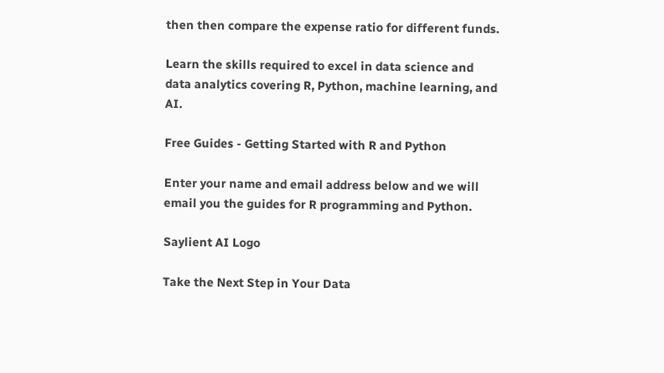then then compare the expense ratio for different funds.

Learn the skills required to excel in data science and data analytics covering R, Python, machine learning, and AI.

Free Guides - Getting Started with R and Python

Enter your name and email address below and we will email you the guides for R programming and Python.

Saylient AI Logo

Take the Next Step in Your Data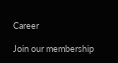Career

Join our membership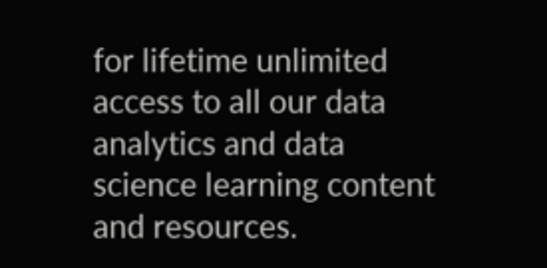for lifetime unlimited access to all our data analytics and data science learning content and resources.